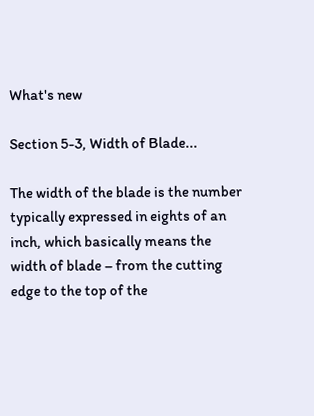What's new

Section 5-3, Width of Blade...

The width of the blade is the number typically expressed in eights of an inch, which basically means the width of blade – from the cutting edge to the top of the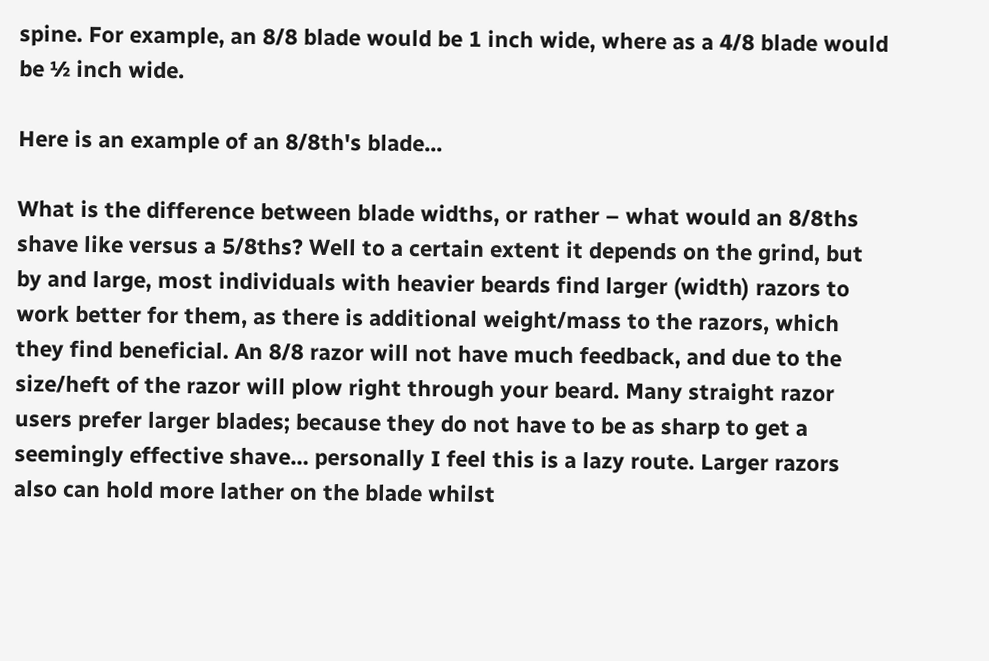spine. For example, an 8/8 blade would be 1 inch wide, where as a 4/8 blade would be ½ inch wide.

Here is an example of an 8/8th's blade...

What is the difference between blade widths, or rather – what would an 8/8ths shave like versus a 5/8ths? Well to a certain extent it depends on the grind, but by and large, most individuals with heavier beards find larger (width) razors to work better for them, as there is additional weight/mass to the razors, which they find beneficial. An 8/8 razor will not have much feedback, and due to the size/heft of the razor will plow right through your beard. Many straight razor users prefer larger blades; because they do not have to be as sharp to get a seemingly effective shave… personally I feel this is a lazy route. Larger razors also can hold more lather on the blade whilst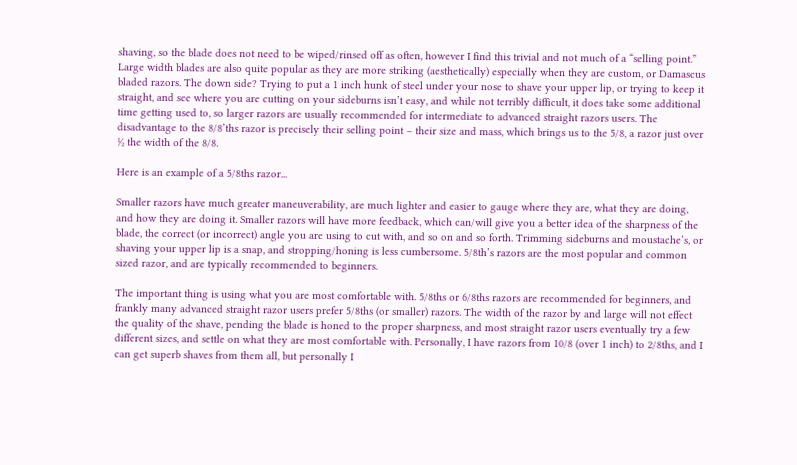shaving, so the blade does not need to be wiped/rinsed off as often, however I find this trivial and not much of a “selling point.” Large width blades are also quite popular as they are more striking (aesthetically) especially when they are custom, or Damascus bladed razors. The down side? Trying to put a 1 inch hunk of steel under your nose to shave your upper lip, or trying to keep it straight, and see where you are cutting on your sideburns isn’t easy, and while not terribly difficult, it does take some additional time getting used to, so larger razors are usually recommended for intermediate to advanced straight razors users. The disadvantage to the 8/8’ths razor is precisely their selling point – their size and mass, which brings us to the 5/8, a razor just over ½ the width of the 8/8.

Here is an example of a 5/8ths razor...

Smaller razors have much greater maneuverability, are much lighter and easier to gauge where they are, what they are doing, and how they are doing it. Smaller razors will have more feedback, which can/will give you a better idea of the sharpness of the blade, the correct (or incorrect) angle you are using to cut with, and so on and so forth. Trimming sideburns and moustache’s, or shaving your upper lip is a snap, and stropping/honing is less cumbersome. 5/8th’s razors are the most popular and common sized razor, and are typically recommended to beginners.

The important thing is using what you are most comfortable with. 5/8ths or 6/8ths razors are recommended for beginners, and frankly many advanced straight razor users prefer 5/8ths (or smaller) razors. The width of the razor by and large will not effect the quality of the shave, pending the blade is honed to the proper sharpness, and most straight razor users eventually try a few different sizes, and settle on what they are most comfortable with. Personally, I have razors from 10/8 (over 1 inch) to 2/8ths, and I can get superb shaves from them all, but personally I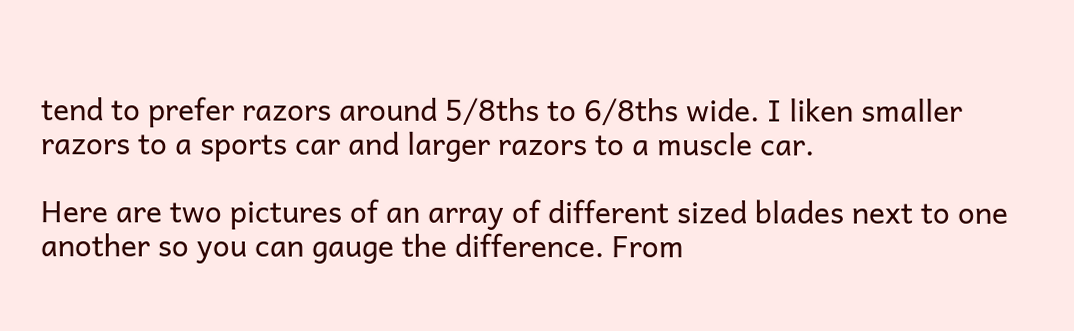tend to prefer razors around 5/8ths to 6/8ths wide. I liken smaller razors to a sports car and larger razors to a muscle car.

Here are two pictures of an array of different sized blades next to one another so you can gauge the difference. From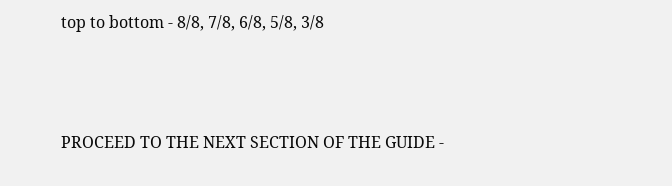top to bottom - 8/8, 7/8, 6/8, 5/8, 3/8



PROCEED TO THE NEXT SECTION OF THE GUIDE -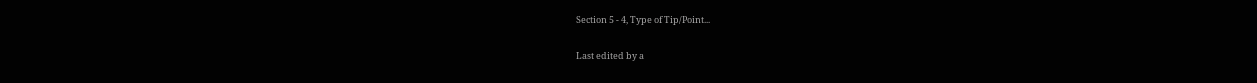Section 5 - 4, Type of Tip/Point...

Last edited by a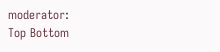moderator:
Top Bottom